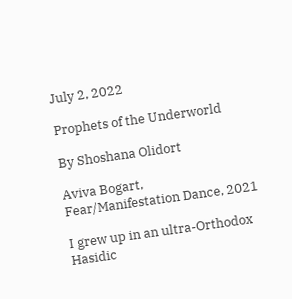July 2, 2022

Prophets of the Underworld

By Shoshana Olidort

Aviva Bogart, Fear/Manifestation Dance, 2021

I grew up in an ultra-Orthodox Hasidic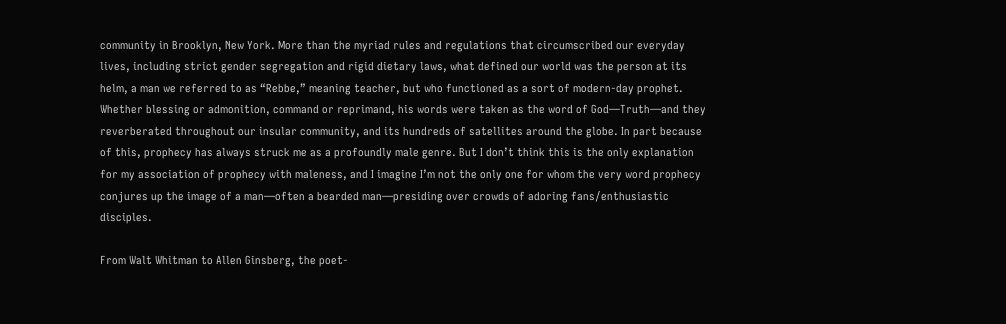community in Brooklyn, New York. More than the myriad rules and regulations that circumscribed our everyday lives, including strict gender segregation and rigid dietary laws, what defined our world was the person at its helm, a man we referred to as “Rebbe,” meaning teacher, but who functioned as a sort of modern-day prophet. Whether blessing or admonition, command or reprimand, his words were taken as the word of God—Truth—and they reverberated throughout our insular community, and its hundreds of satellites around the globe. In part because of this, prophecy has always struck me as a profoundly male genre. But I don’t think this is the only explanation for my association of prophecy with maleness, and I imagine I’m not the only one for whom the very word prophecy conjures up the image of a man—often a bearded man—presiding over crowds of adoring fans/enthusiastic disciples.

From Walt Whitman to Allen Ginsberg, the poet-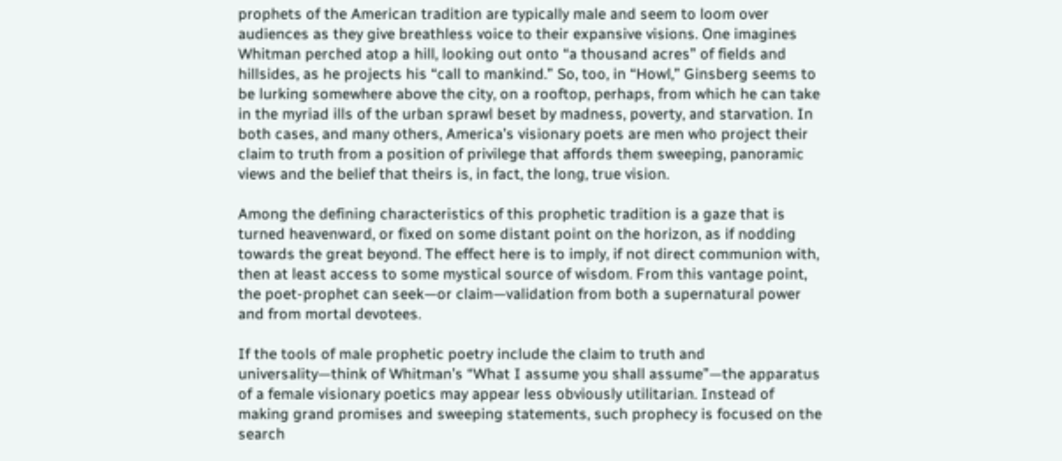prophets of the American tradition are typically male and seem to loom over audiences as they give breathless voice to their expansive visions. One imagines Whitman perched atop a hill, looking out onto “a thousand acres” of fields and hillsides, as he projects his “call to mankind.” So, too, in “Howl,” Ginsberg seems to be lurking somewhere above the city, on a rooftop, perhaps, from which he can take in the myriad ills of the urban sprawl beset by madness, poverty, and starvation. In both cases, and many others, America’s visionary poets are men who project their claim to truth from a position of privilege that affords them sweeping, panoramic views and the belief that theirs is, in fact, the long, true vision.

Among the defining characteristics of this prophetic tradition is a gaze that is turned heavenward, or fixed on some distant point on the horizon, as if nodding towards the great beyond. The effect here is to imply, if not direct communion with, then at least access to some mystical source of wisdom. From this vantage point, the poet-prophet can seek—or claim—validation from both a supernatural power and from mortal devotees.

If the tools of male prophetic poetry include the claim to truth and universality—think of Whitman’s “What I assume you shall assume”—the apparatus of a female visionary poetics may appear less obviously utilitarian. Instead of making grand promises and sweeping statements, such prophecy is focused on the search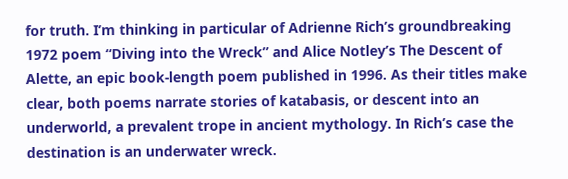for truth. I’m thinking in particular of Adrienne Rich’s groundbreaking 1972 poem “Diving into the Wreck” and Alice Notley’s The Descent of Alette, an epic book-length poem published in 1996. As their titles make clear, both poems narrate stories of katabasis, or descent into an underworld, a prevalent trope in ancient mythology. In Rich’s case the destination is an underwater wreck.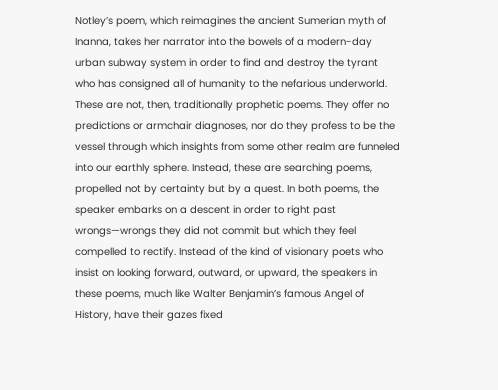Notley’s poem, which reimagines the ancient Sumerian myth of Inanna, takes her narrator into the bowels of a modern-day urban subway system in order to find and destroy the tyrant who has consigned all of humanity to the nefarious underworld. These are not, then, traditionally prophetic poems. They offer no predictions or armchair diagnoses, nor do they profess to be the vessel through which insights from some other realm are funneled into our earthly sphere. Instead, these are searching poems, propelled not by certainty but by a quest. In both poems, the speaker embarks on a descent in order to right past wrongs—wrongs they did not commit but which they feel compelled to rectify. Instead of the kind of visionary poets who insist on looking forward, outward, or upward, the speakers in these poems, much like Walter Benjamin’s famous Angel of History, have their gazes fixed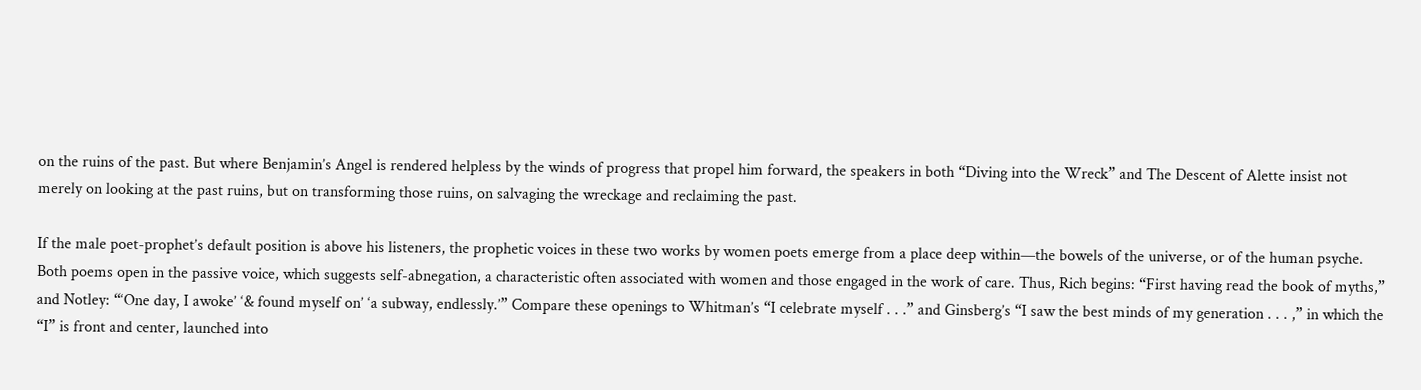on the ruins of the past. But where Benjamin’s Angel is rendered helpless by the winds of progress that propel him forward, the speakers in both “Diving into the Wreck” and The Descent of Alette insist not merely on looking at the past ruins, but on transforming those ruins, on salvaging the wreckage and reclaiming the past.

If the male poet-prophet’s default position is above his listeners, the prophetic voices in these two works by women poets emerge from a place deep within—the bowels of the universe, or of the human psyche. Both poems open in the passive voice, which suggests self-abnegation, a characteristic often associated with women and those engaged in the work of care. Thus, Rich begins: “First having read the book of myths,” and Notley: “‘One day, I awoke’ ‘& found myself on’ ‘a subway, endlessly.’” Compare these openings to Whitman’s “I celebrate myself . . .” and Ginsberg’s “I saw the best minds of my generation . . . ,” in which the “I” is front and center, launched into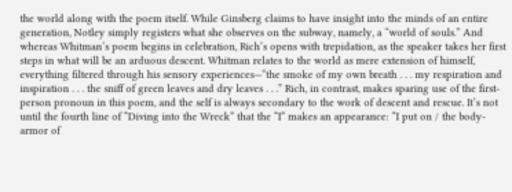the world along with the poem itself. While Ginsberg claims to have insight into the minds of an entire generation, Notley simply registers what she observes on the subway, namely, a “world of souls.” And whereas Whitman’s poem begins in celebration, Rich’s opens with trepidation, as the speaker takes her first steps in what will be an arduous descent. Whitman relates to the world as mere extension of himself, everything filtered through his sensory experiences—“the smoke of my own breath . . . my respiration and inspiration . . . the sniff of green leaves and dry leaves . . .” Rich, in contrast, makes sparing use of the first-person pronoun in this poem, and the self is always secondary to the work of descent and rescue. It’s not until the fourth line of “Diving into the Wreck” that the “I” makes an appearance: “I put on / the body-armor of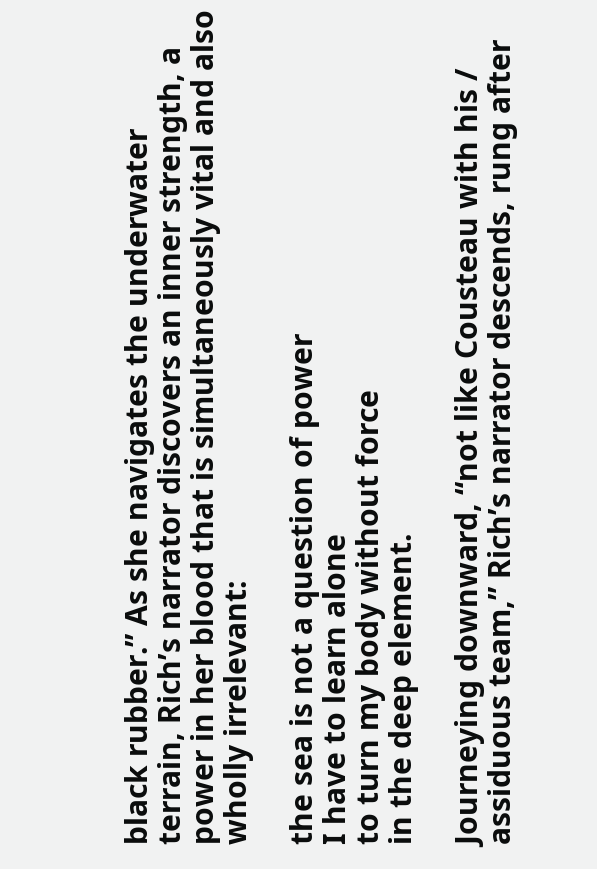black rubber.” As she navigates the underwater terrain, Rich’s narrator discovers an inner strength, a power in her blood that is simultaneously vital and also wholly irrelevant:

the sea is not a question of power
I have to learn alone
to turn my body without force
in the deep element.

Journeying downward, “not like Cousteau with his / assiduous team,” Rich’s narrator descends, rung after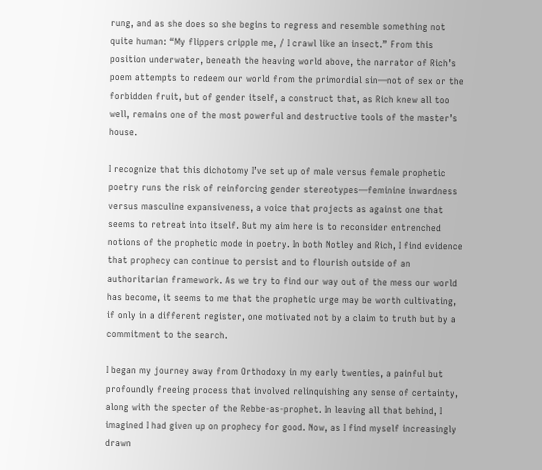rung, and as she does so she begins to regress and resemble something not quite human: “My flippers cripple me, / I crawl like an insect.” From this position underwater, beneath the heaving world above, the narrator of Rich’s poem attempts to redeem our world from the primordial sin—not of sex or the forbidden fruit, but of gender itself, a construct that, as Rich knew all too well, remains one of the most powerful and destructive tools of the master’s house.

I recognize that this dichotomy I’ve set up of male versus female prophetic poetry runs the risk of reinforcing gender stereotypes—feminine inwardness versus masculine expansiveness, a voice that projects as against one that seems to retreat into itself. But my aim here is to reconsider entrenched notions of the prophetic mode in poetry. In both Notley and Rich, I find evidence that prophecy can continue to persist and to flourish outside of an authoritarian framework. As we try to find our way out of the mess our world has become, it seems to me that the prophetic urge may be worth cultivating, if only in a different register, one motivated not by a claim to truth but by a commitment to the search.

I began my journey away from Orthodoxy in my early twenties, a painful but profoundly freeing process that involved relinquishing any sense of certainty, along with the specter of the Rebbe-as-prophet. In leaving all that behind, I imagined I had given up on prophecy for good. Now, as I find myself increasingly drawn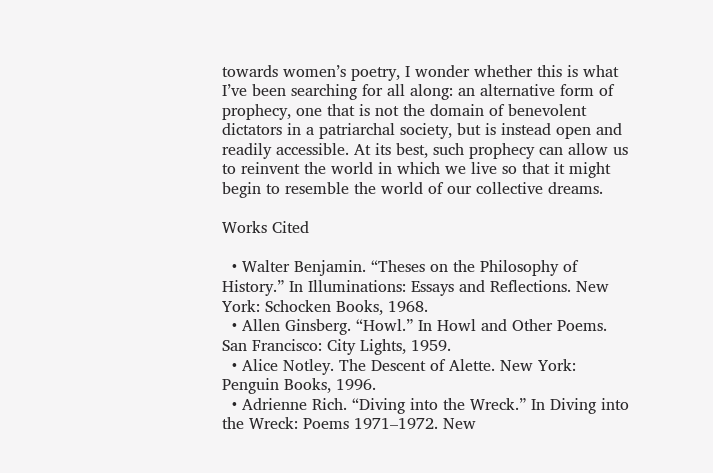towards women’s poetry, I wonder whether this is what I’ve been searching for all along: an alternative form of prophecy, one that is not the domain of benevolent dictators in a patriarchal society, but is instead open and readily accessible. At its best, such prophecy can allow us to reinvent the world in which we live so that it might begin to resemble the world of our collective dreams.

Works Cited

  • Walter Benjamin. “Theses on the Philosophy of History.” In Illuminations: Essays and Reflections. New York: Schocken Books, 1968.
  • Allen Ginsberg. “Howl.” In Howl and Other Poems. San Francisco: City Lights, 1959.
  • Alice Notley. The Descent of Alette. New York: Penguin Books, 1996.
  • Adrienne Rich. “Diving into the Wreck.” In Diving into the Wreck: Poems 1971–1972. New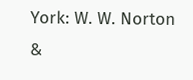York: W. W. Norton &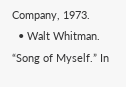Company, 1973.
  • Walt Whitman. “Song of Myself.” In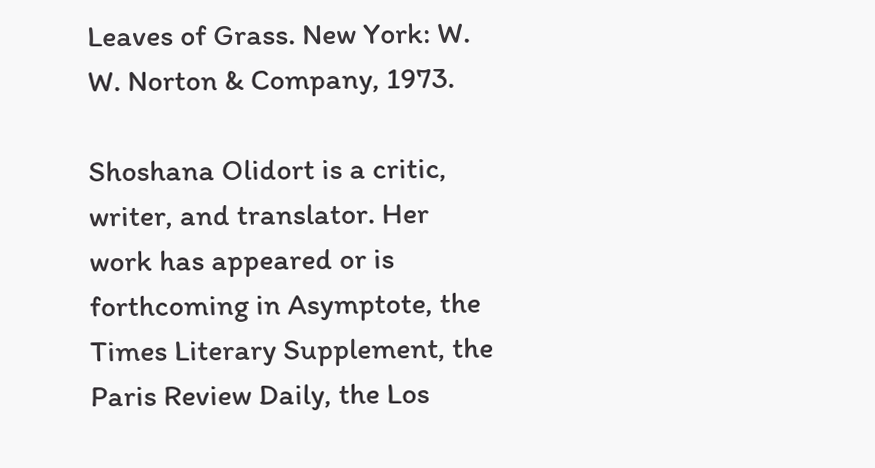Leaves of Grass. New York: W. W. Norton & Company, 1973.

Shoshana Olidort is a critic, writer, and translator. Her work has appeared or is forthcoming in Asymptote, the Times Literary Supplement, the Paris Review Daily, the Los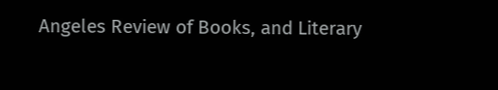Angeles Review of Books, and Literary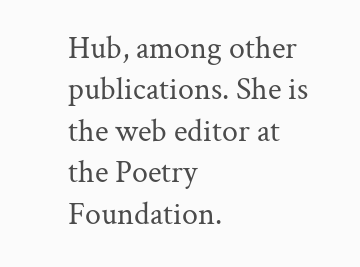Hub, among other publications. She is the web editor at the Poetry Foundation.